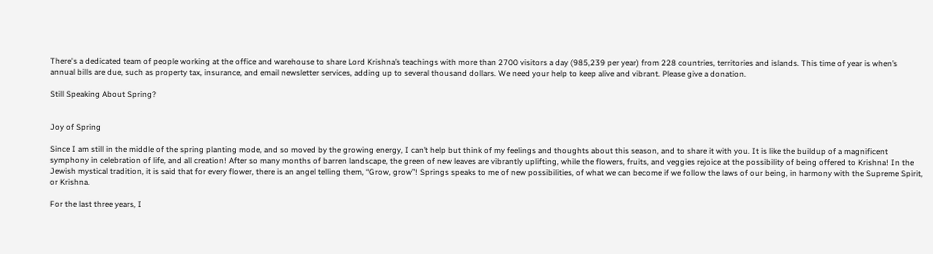There's a dedicated team of people working at the office and warehouse to share Lord Krishna’s teachings with more than 2700 visitors a day (985,239 per year) from 228 countries, territories and islands. This time of year is when’s annual bills are due, such as property tax, insurance, and email newsletter services, adding up to several thousand dollars. We need your help to keep alive and vibrant. Please give a donation.

Still Speaking About Spring?


Joy of Spring

Since I am still in the middle of the spring planting mode, and so moved by the growing energy, I can’t help but think of my feelings and thoughts about this season, and to share it with you. It is like the buildup of a magnificent symphony in celebration of life, and all creation! After so many months of barren landscape, the green of new leaves are vibrantly uplifting, while the flowers, fruits, and veggies rejoice at the possibility of being offered to Krishna! In the Jewish mystical tradition, it is said that for every flower, there is an angel telling them, “Grow, grow”! Springs speaks to me of new possibilities, of what we can become if we follow the laws of our being, in harmony with the Supreme Spirit, or Krishna.

For the last three years, I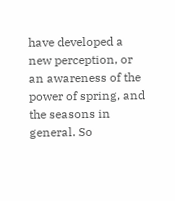have developed a new perception, or an awareness of the power of spring, and the seasons in general. So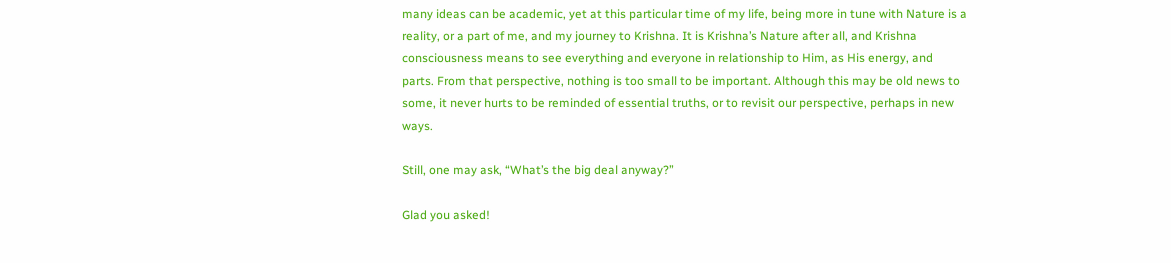many ideas can be academic, yet at this particular time of my life, being more in tune with Nature is a reality, or a part of me, and my journey to Krishna. It is Krishna’s Nature after all, and Krishna consciousness means to see everything and everyone in relationship to Him, as His energy, and parts. From that perspective, nothing is too small to be important. Although this may be old news to some, it never hurts to be reminded of essential truths, or to revisit our perspective, perhaps in new ways.

Still, one may ask, “What’s the big deal anyway?”

Glad you asked!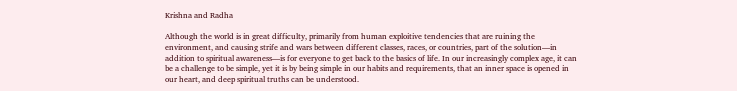Krishna and Radha

Although the world is in great difficulty, primarily from human exploitive tendencies that are ruining the environment, and causing strife and wars between different classes, races, or countries, part of the solution—in addition to spiritual awareness—is for everyone to get back to the basics of life. In our increasingly complex age, it can be a challenge to be simple, yet it is by being simple in our habits and requirements, that an inner space is opened in our heart, and deep spiritual truths can be understood.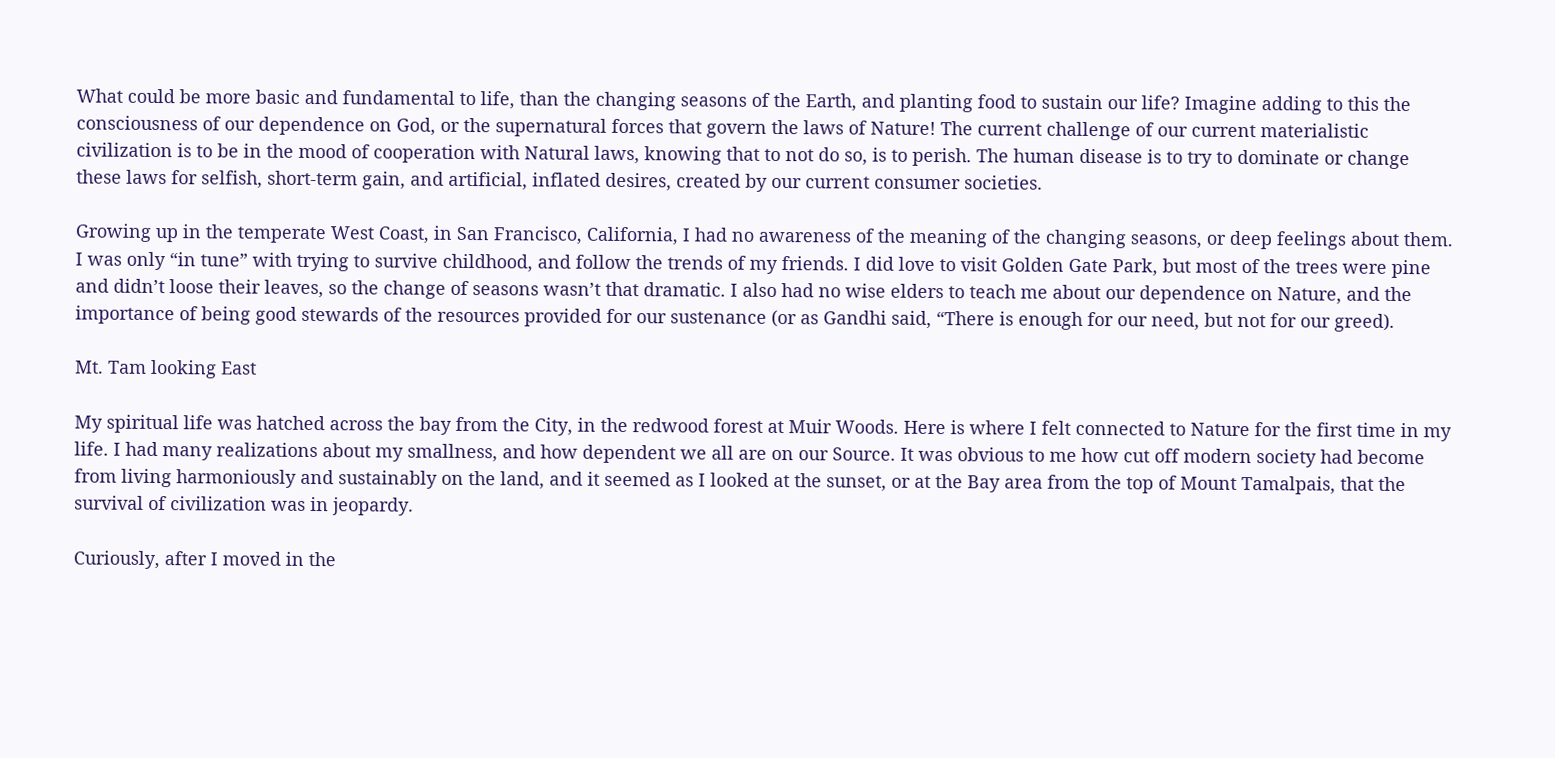What could be more basic and fundamental to life, than the changing seasons of the Earth, and planting food to sustain our life? Imagine adding to this the consciousness of our dependence on God, or the supernatural forces that govern the laws of Nature! The current challenge of our current materialistic civilization is to be in the mood of cooperation with Natural laws, knowing that to not do so, is to perish. The human disease is to try to dominate or change these laws for selfish, short-term gain, and artificial, inflated desires, created by our current consumer societies.

Growing up in the temperate West Coast, in San Francisco, California, I had no awareness of the meaning of the changing seasons, or deep feelings about them. I was only “in tune” with trying to survive childhood, and follow the trends of my friends. I did love to visit Golden Gate Park, but most of the trees were pine and didn’t loose their leaves, so the change of seasons wasn’t that dramatic. I also had no wise elders to teach me about our dependence on Nature, and the importance of being good stewards of the resources provided for our sustenance (or as Gandhi said, “There is enough for our need, but not for our greed).

Mt. Tam looking East

My spiritual life was hatched across the bay from the City, in the redwood forest at Muir Woods. Here is where I felt connected to Nature for the first time in my life. I had many realizations about my smallness, and how dependent we all are on our Source. It was obvious to me how cut off modern society had become from living harmoniously and sustainably on the land, and it seemed as I looked at the sunset, or at the Bay area from the top of Mount Tamalpais, that the survival of civilization was in jeopardy.

Curiously, after I moved in the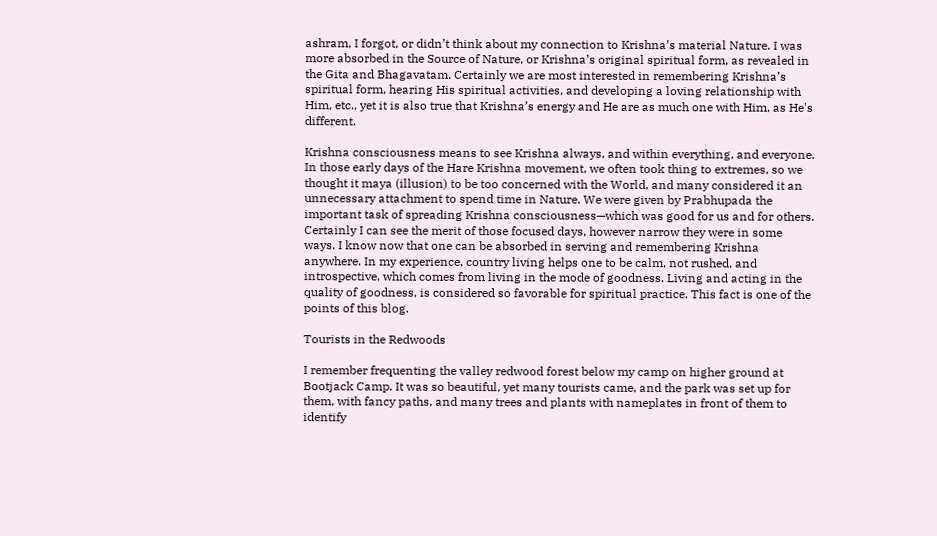ashram, I forgot, or didn’t think about my connection to Krishna’s material Nature. I was more absorbed in the Source of Nature, or Krishna’s original spiritual form, as revealed in the Gita and Bhagavatam. Certainly we are most interested in remembering Krishna’s spiritual form, hearing His spiritual activities, and developing a loving relationship with Him, etc., yet it is also true that Krishna’s energy and He are as much one with Him, as He's different.

Krishna consciousness means to see Krishna always, and within everything, and everyone. In those early days of the Hare Krishna movement, we often took thing to extremes, so we thought it maya (illusion) to be too concerned with the World, and many considered it an unnecessary attachment to spend time in Nature. We were given by Prabhupada the important task of spreading Krishna consciousness—which was good for us and for others. Certainly I can see the merit of those focused days, however narrow they were in some ways. I know now that one can be absorbed in serving and remembering Krishna anywhere. In my experience, country living helps one to be calm, not rushed, and introspective, which comes from living in the mode of goodness. Living and acting in the quality of goodness, is considered so favorable for spiritual practice. This fact is one of the points of this blog.

Tourists in the Redwoods

I remember frequenting the valley redwood forest below my camp on higher ground at Bootjack Camp. It was so beautiful, yet many tourists came, and the park was set up for them, with fancy paths, and many trees and plants with nameplates in front of them to identify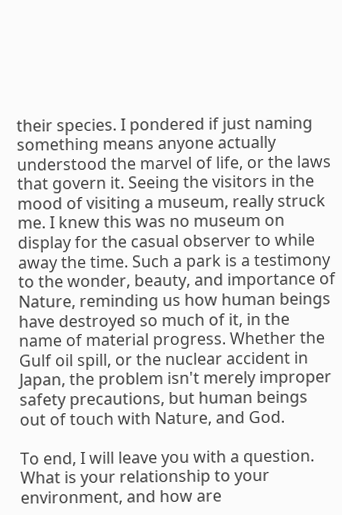their species. I pondered if just naming something means anyone actually understood the marvel of life, or the laws that govern it. Seeing the visitors in the mood of visiting a museum, really struck me. I knew this was no museum on display for the casual observer to while away the time. Such a park is a testimony to the wonder, beauty, and importance of Nature, reminding us how human beings have destroyed so much of it, in the name of material progress. Whether the Gulf oil spill, or the nuclear accident in Japan, the problem isn't merely improper safety precautions, but human beings out of touch with Nature, and God.

To end, I will leave you with a question. What is your relationship to your environment, and how are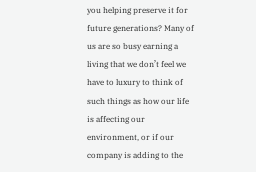you helping preserve it for future generations? Many of us are so busy earning a living that we don’t feel we have to luxury to think of such things as how our life is affecting our environment, or if our company is adding to the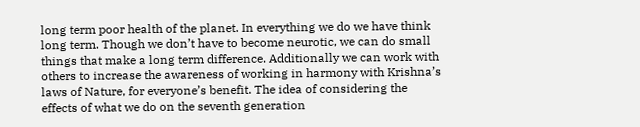long term poor health of the planet. In everything we do we have think long term. Though we don’t have to become neurotic, we can do small things that make a long term difference. Additionally we can work with others to increase the awareness of working in harmony with Krishna’s laws of Nature, for everyone’s benefit. The idea of considering the effects of what we do on the seventh generation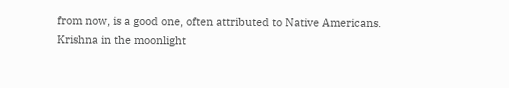from now, is a good one, often attributed to Native Americans.
Krishna in the moonlight